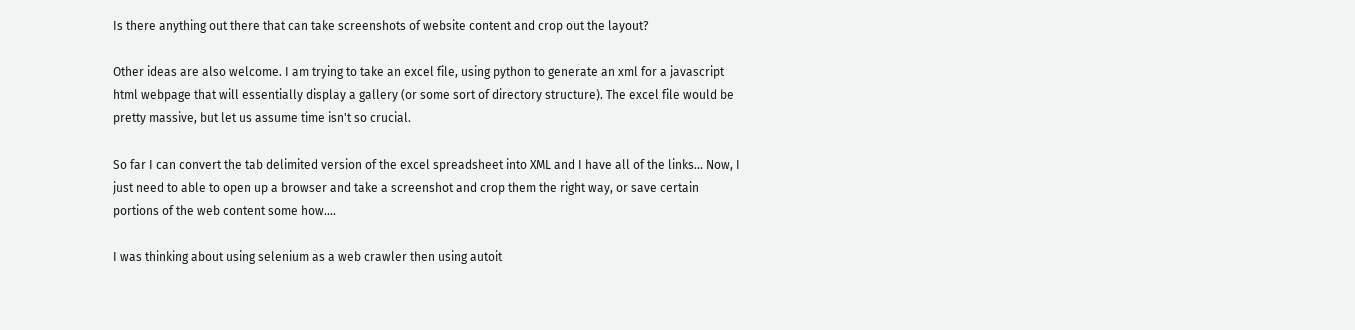Is there anything out there that can take screenshots of website content and crop out the layout?

Other ideas are also welcome. I am trying to take an excel file, using python to generate an xml for a javascript html webpage that will essentially display a gallery (or some sort of directory structure). The excel file would be pretty massive, but let us assume time isn't so crucial.

So far I can convert the tab delimited version of the excel spreadsheet into XML and I have all of the links... Now, I just need to able to open up a browser and take a screenshot and crop them the right way, or save certain portions of the web content some how....

I was thinking about using selenium as a web crawler then using autoit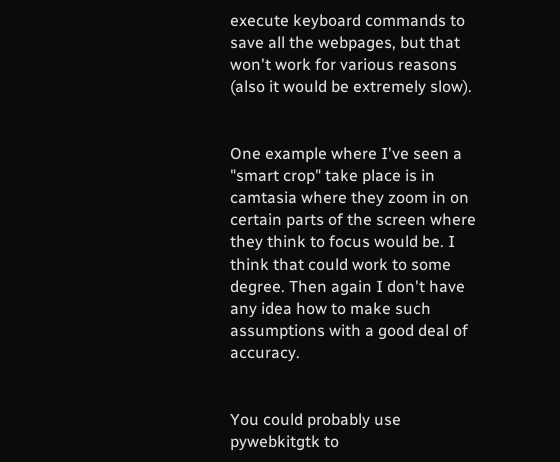execute keyboard commands to save all the webpages, but that won't work for various reasons (also it would be extremely slow).


One example where I've seen a "smart crop" take place is in camtasia where they zoom in on certain parts of the screen where they think to focus would be. I think that could work to some degree. Then again I don't have any idea how to make such assumptions with a good deal of accuracy.


You could probably use pywebkitgtk to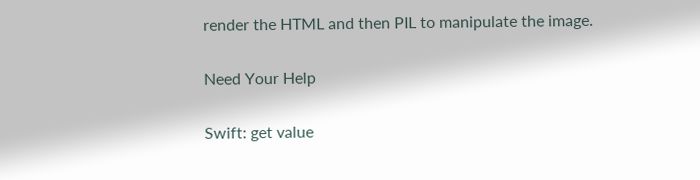render the HTML and then PIL to manipulate the image.

Need Your Help

Swift: get value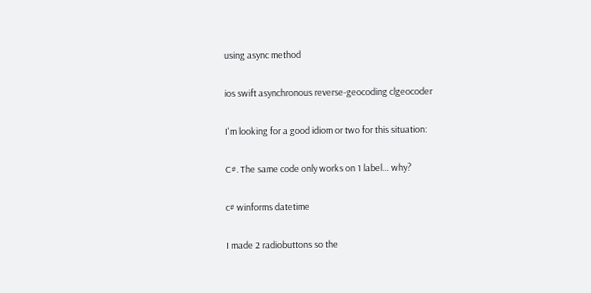using async method

ios swift asynchronous reverse-geocoding clgeocoder

I'm looking for a good idiom or two for this situation:

C#. The same code only works on 1 label… why?

c# winforms datetime

I made 2 radiobuttons so the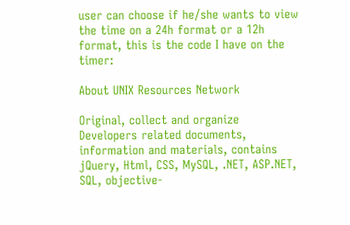user can choose if he/she wants to view the time on a 24h format or a 12h format, this is the code I have on the timer:

About UNIX Resources Network

Original, collect and organize Developers related documents, information and materials, contains jQuery, Html, CSS, MySQL, .NET, ASP.NET, SQL, objective-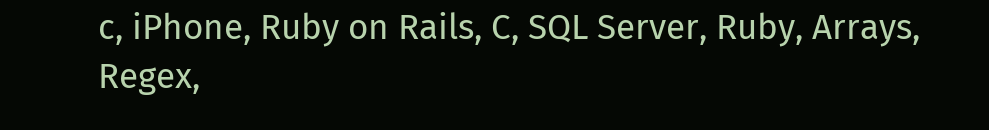c, iPhone, Ruby on Rails, C, SQL Server, Ruby, Arrays, Regex,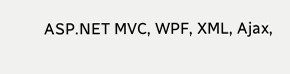ASP.NET MVC, WPF, XML, Ajax,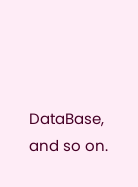DataBase, and so on.